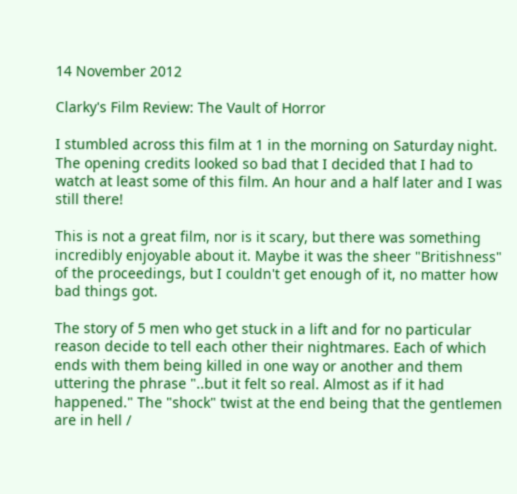14 November 2012

Clarky's Film Review: The Vault of Horror

I stumbled across this film at 1 in the morning on Saturday night. The opening credits looked so bad that I decided that I had to watch at least some of this film. An hour and a half later and I was still there!

This is not a great film, nor is it scary, but there was something incredibly enjoyable about it. Maybe it was the sheer "Britishness" of the proceedings, but I couldn't get enough of it, no matter how bad things got.

The story of 5 men who get stuck in a lift and for no particular reason decide to tell each other their nightmares. Each of which ends with them being killed in one way or another and them uttering the phrase "..but it felt so real. Almost as if it had happened." The "shock" twist at the end being that the gentlemen are in hell /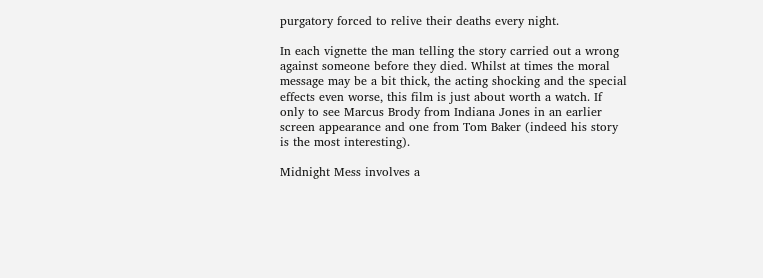purgatory forced to relive their deaths every night.

In each vignette the man telling the story carried out a wrong against someone before they died. Whilst at times the moral message may be a bit thick, the acting shocking and the special effects even worse, this film is just about worth a watch. If only to see Marcus Brody from Indiana Jones in an earlier screen appearance and one from Tom Baker (indeed his story is the most interesting).

Midnight Mess involves a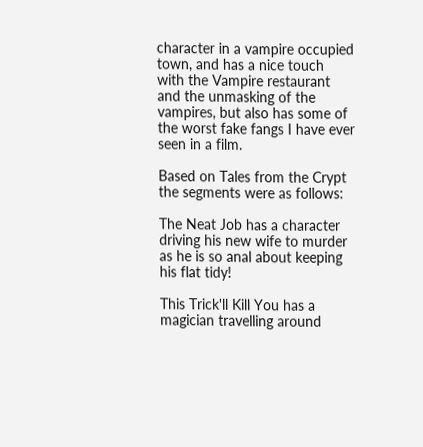character in a vampire occupied town, and has a nice touch with the Vampire restaurant and the unmasking of the vampires, but also has some of the worst fake fangs I have ever seen in a film.

Based on Tales from the Crypt the segments were as follows:

The Neat Job has a character driving his new wife to murder as he is so anal about keeping his flat tidy!

This Trick'll Kill You has a magician travelling around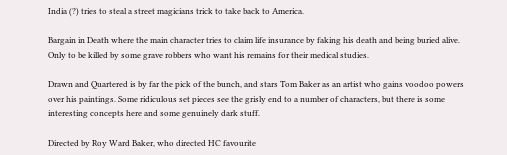India (?) tries to steal a street magicians trick to take back to America.

Bargain in Death where the main character tries to claim life insurance by faking his death and being buried alive. Only to be killed by some grave robbers who want his remains for their medical studies.

Drawn and Quartered is by far the pick of the bunch, and stars Tom Baker as an artist who gains voodoo powers over his paintings. Some ridiculous set pieces see the grisly end to a number of characters, but there is some interesting concepts here and some genuinely dark stuff.

Directed by Roy Ward Baker, who directed HC favourite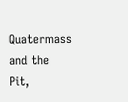Quatermass and the Pit,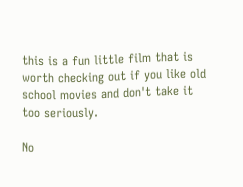this is a fun little film that is worth checking out if you like old school movies and don't take it too seriously.

No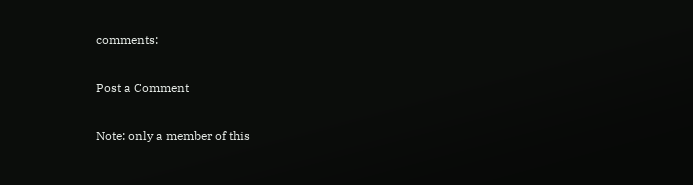comments:

Post a Comment

Note: only a member of this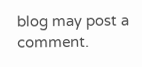blog may post a comment.